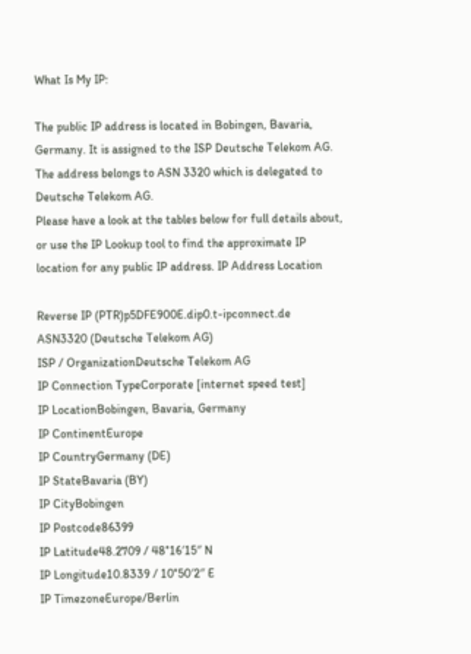What Is My IP:

The public IP address is located in Bobingen, Bavaria, Germany. It is assigned to the ISP Deutsche Telekom AG. The address belongs to ASN 3320 which is delegated to Deutsche Telekom AG.
Please have a look at the tables below for full details about, or use the IP Lookup tool to find the approximate IP location for any public IP address. IP Address Location

Reverse IP (PTR)p5DFE900E.dip0.t-ipconnect.de
ASN3320 (Deutsche Telekom AG)
ISP / OrganizationDeutsche Telekom AG
IP Connection TypeCorporate [internet speed test]
IP LocationBobingen, Bavaria, Germany
IP ContinentEurope
IP CountryGermany (DE)
IP StateBavaria (BY)
IP CityBobingen
IP Postcode86399
IP Latitude48.2709 / 48°16′15″ N
IP Longitude10.8339 / 10°50′2″ E
IP TimezoneEurope/Berlin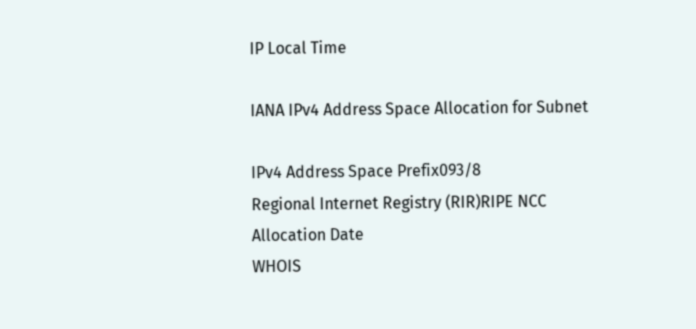IP Local Time

IANA IPv4 Address Space Allocation for Subnet

IPv4 Address Space Prefix093/8
Regional Internet Registry (RIR)RIPE NCC
Allocation Date
WHOIS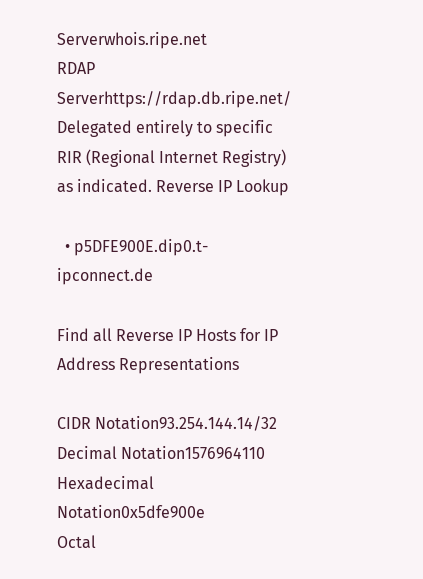Serverwhois.ripe.net
RDAP Serverhttps://rdap.db.ripe.net/
Delegated entirely to specific RIR (Regional Internet Registry) as indicated. Reverse IP Lookup

  • p5DFE900E.dip0.t-ipconnect.de

Find all Reverse IP Hosts for IP Address Representations

CIDR Notation93.254.144.14/32
Decimal Notation1576964110
Hexadecimal Notation0x5dfe900e
Octal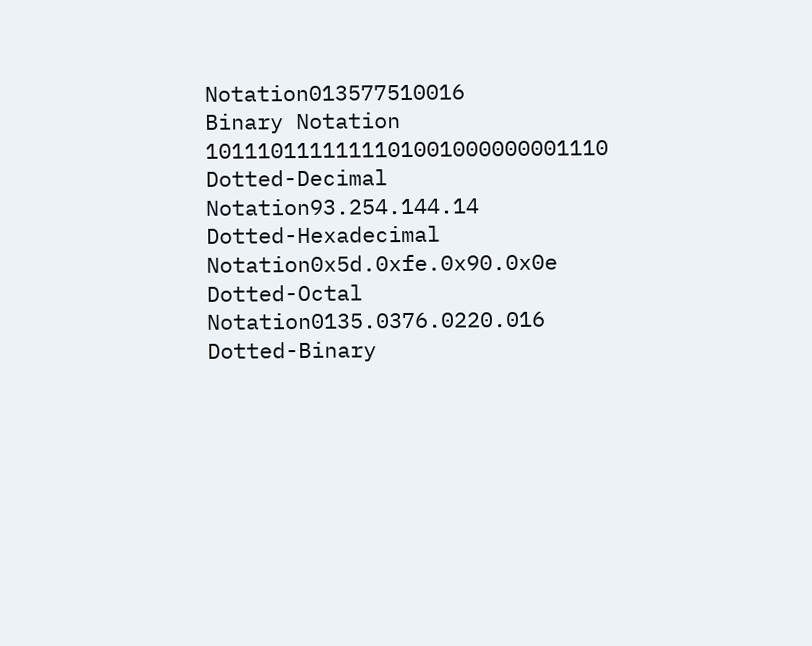Notation013577510016
Binary Notation 1011101111111101001000000001110
Dotted-Decimal Notation93.254.144.14
Dotted-Hexadecimal Notation0x5d.0xfe.0x90.0x0e
Dotted-Octal Notation0135.0376.0220.016
Dotted-Binary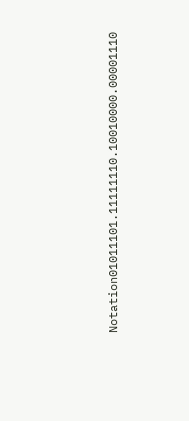Notation01011101.11111110.10010000.00001110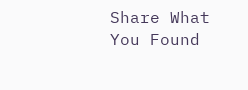Share What You Found